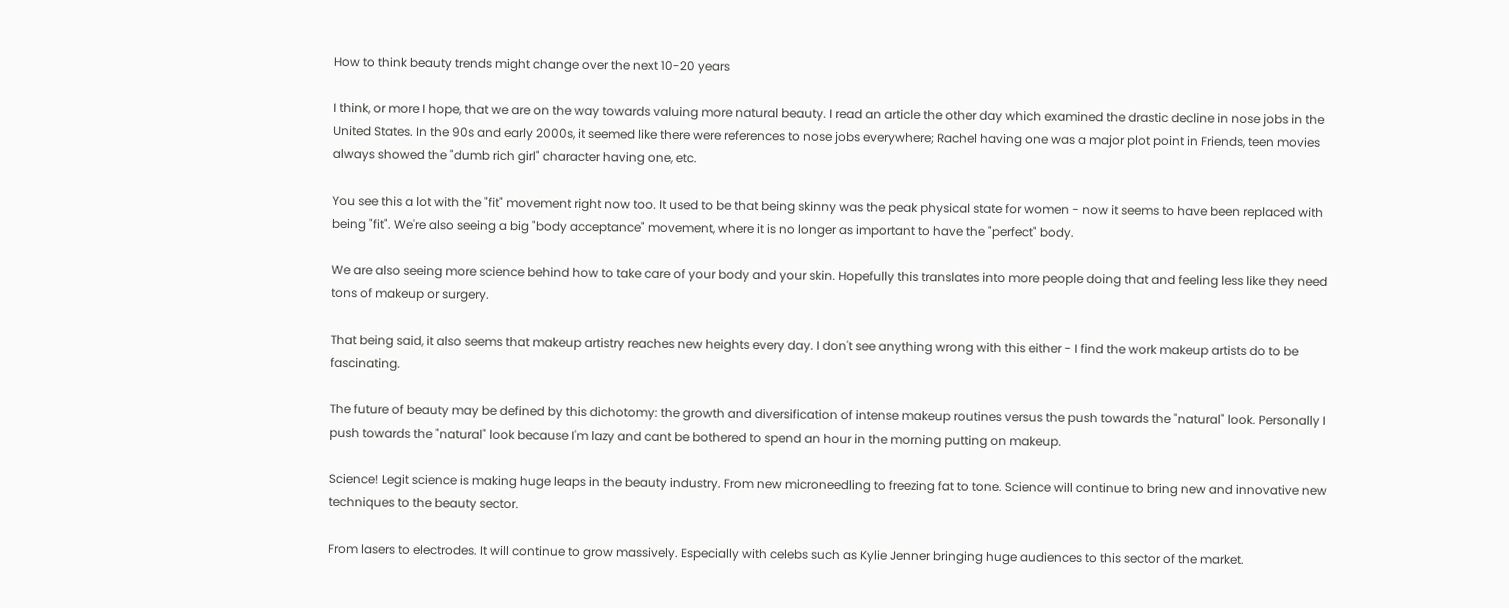How to think beauty trends might change over the next 10-20 years

I think, or more I hope, that we are on the way towards valuing more natural beauty. I read an article the other day which examined the drastic decline in nose jobs in the United States. In the 90s and early 2000s, it seemed like there were references to nose jobs everywhere; Rachel having one was a major plot point in Friends, teen movies always showed the "dumb rich girl" character having one, etc.

You see this a lot with the "fit" movement right now too. It used to be that being skinny was the peak physical state for women - now it seems to have been replaced with being "fit". We're also seeing a big "body acceptance" movement, where it is no longer as important to have the "perfect" body.

We are also seeing more science behind how to take care of your body and your skin. Hopefully this translates into more people doing that and feeling less like they need tons of makeup or surgery.

That being said, it also seems that makeup artistry reaches new heights every day. I don't see anything wrong with this either - I find the work makeup artists do to be fascinating.

The future of beauty may be defined by this dichotomy: the growth and diversification of intense makeup routines versus the push towards the "natural" look. Personally I push towards the "natural" look because I'm lazy and cant be bothered to spend an hour in the morning putting on makeup.

Science! Legit science is making huge leaps in the beauty industry. From new microneedling to freezing fat to tone. Science will continue to bring new and innovative new techniques to the beauty sector.

From lasers to electrodes. It will continue to grow massively. Especially with celebs such as Kylie Jenner bringing huge audiences to this sector of the market.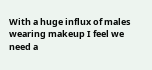With a huge influx of males wearing makeup I feel we need a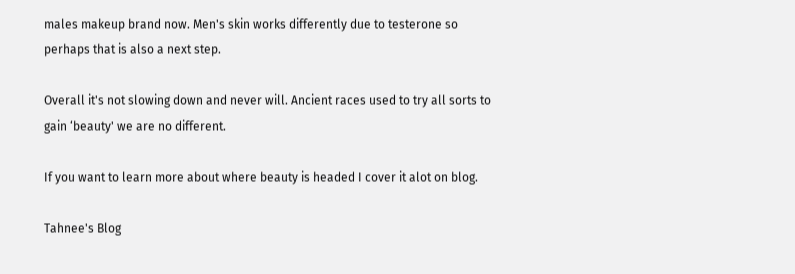males makeup brand now. Men's skin works differently due to testerone so perhaps that is also a next step.

Overall it's not slowing down and never will. Ancient races used to try all sorts to gain ‘beauty' we are no different.

If you want to learn more about where beauty is headed I cover it alot on blog.

Tahnee's Blog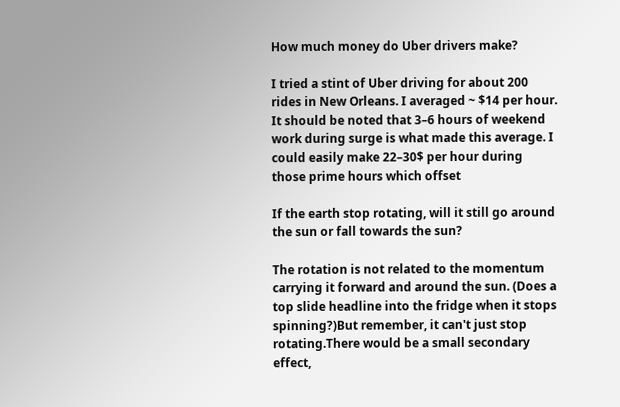How much money do Uber drivers make?

I tried a stint of Uber driving for about 200 rides in New Orleans. I averaged ~ $14 per hour. It should be noted that 3–6 hours of weekend work during surge is what made this average. I could easily make 22–30$ per hour during those prime hours which offset

If the earth stop rotating, will it still go around the sun or fall towards the sun?

The rotation is not related to the momentum carrying it forward and around the sun. (Does a top slide headline into the fridge when it stops spinning?)But remember, it can't just stop rotating.There would be a small secondary effect,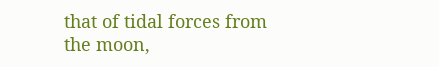that of tidal forces from the moon,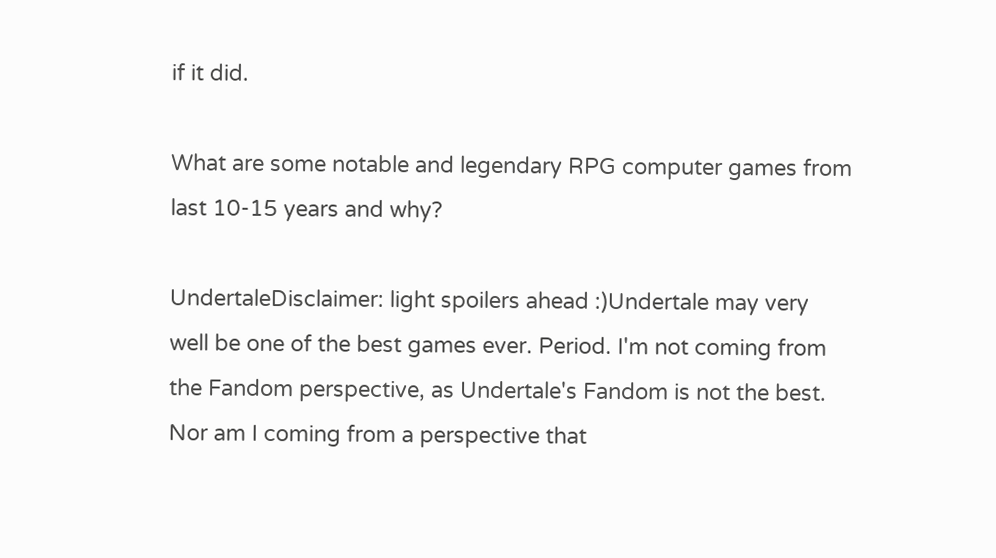if it did.

What are some notable and legendary RPG computer games from last 10-15 years and why?

UndertaleDisclaimer: light spoilers ahead :)Undertale may very well be one of the best games ever. Period. I'm not coming from the Fandom perspective, as Undertale's Fandom is not the best. Nor am I coming from a perspective that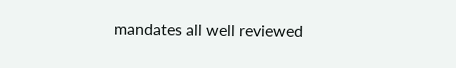mandates all well reviewed